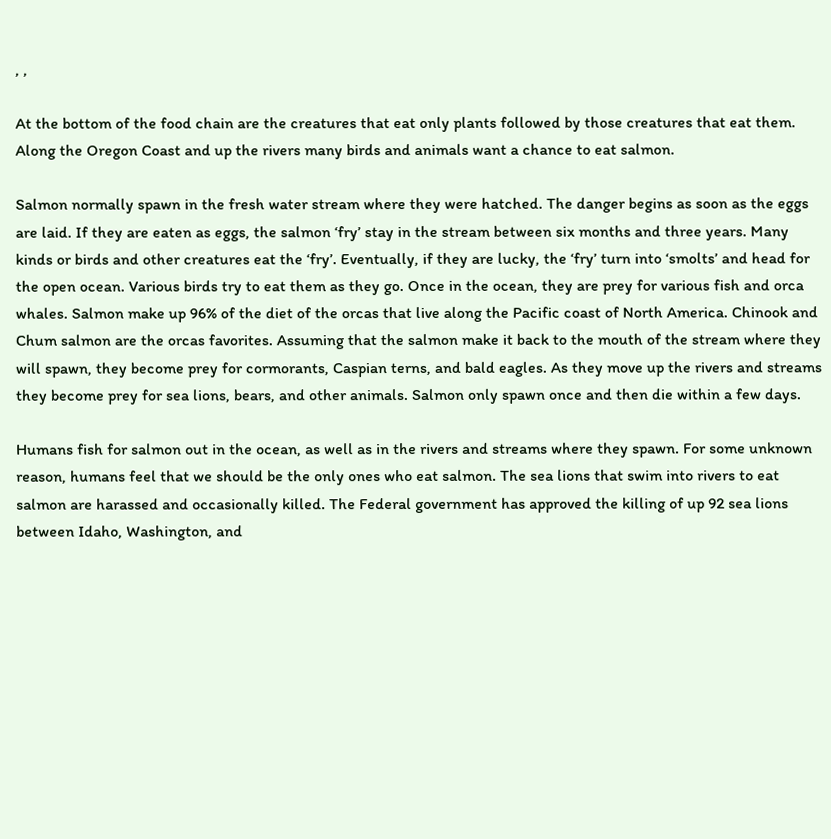, ,

At the bottom of the food chain are the creatures that eat only plants followed by those creatures that eat them. Along the Oregon Coast and up the rivers many birds and animals want a chance to eat salmon.

Salmon normally spawn in the fresh water stream where they were hatched. The danger begins as soon as the eggs are laid. If they are eaten as eggs, the salmon ‘fry’ stay in the stream between six months and three years. Many kinds or birds and other creatures eat the ‘fry’. Eventually, if they are lucky, the ‘fry’ turn into ‘smolts’ and head for the open ocean. Various birds try to eat them as they go. Once in the ocean, they are prey for various fish and orca whales. Salmon make up 96% of the diet of the orcas that live along the Pacific coast of North America. Chinook and Chum salmon are the orcas favorites. Assuming that the salmon make it back to the mouth of the stream where they will spawn, they become prey for cormorants, Caspian terns, and bald eagles. As they move up the rivers and streams they become prey for sea lions, bears, and other animals. Salmon only spawn once and then die within a few days.

Humans fish for salmon out in the ocean, as well as in the rivers and streams where they spawn. For some unknown reason, humans feel that we should be the only ones who eat salmon. The sea lions that swim into rivers to eat salmon are harassed and occasionally killed. The Federal government has approved the killing of up 92 sea lions between Idaho, Washington, and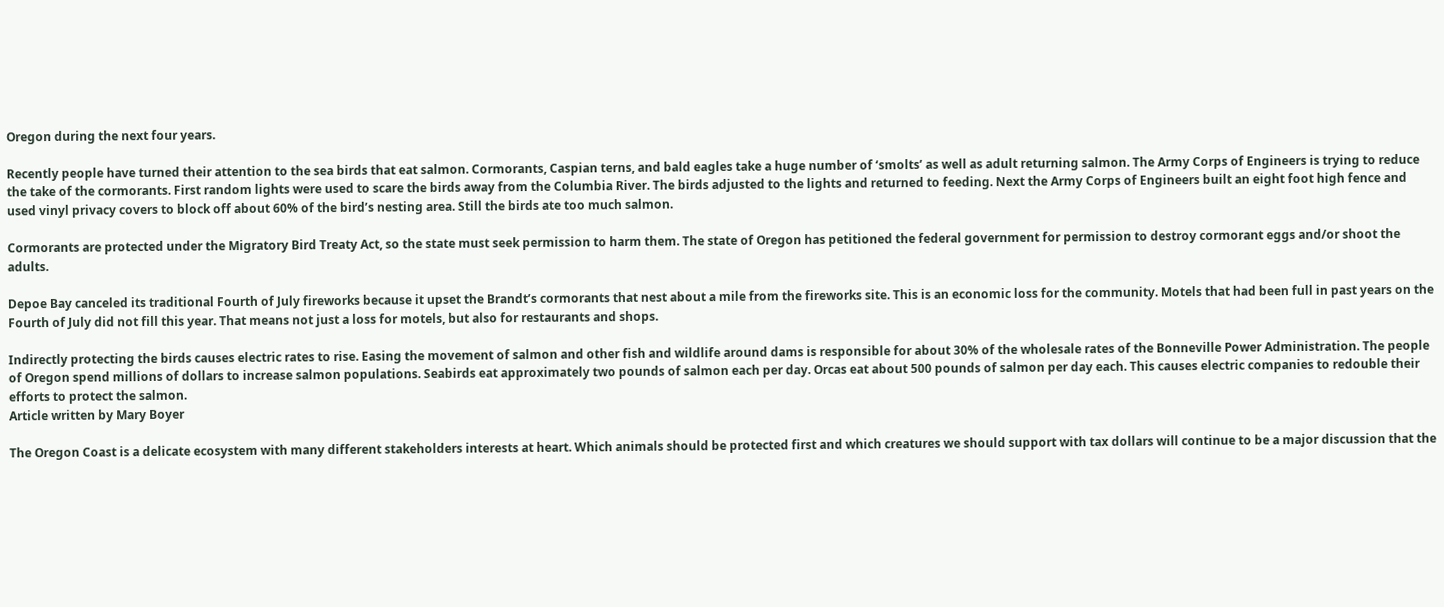Oregon during the next four years.

Recently people have turned their attention to the sea birds that eat salmon. Cormorants, Caspian terns, and bald eagles take a huge number of ‘smolts’ as well as adult returning salmon. The Army Corps of Engineers is trying to reduce the take of the cormorants. First random lights were used to scare the birds away from the Columbia River. The birds adjusted to the lights and returned to feeding. Next the Army Corps of Engineers built an eight foot high fence and used vinyl privacy covers to block off about 60% of the bird’s nesting area. Still the birds ate too much salmon.

Cormorants are protected under the Migratory Bird Treaty Act, so the state must seek permission to harm them. The state of Oregon has petitioned the federal government for permission to destroy cormorant eggs and/or shoot the adults.

Depoe Bay canceled its traditional Fourth of July fireworks because it upset the Brandt’s cormorants that nest about a mile from the fireworks site. This is an economic loss for the community. Motels that had been full in past years on the Fourth of July did not fill this year. That means not just a loss for motels, but also for restaurants and shops.

Indirectly protecting the birds causes electric rates to rise. Easing the movement of salmon and other fish and wildlife around dams is responsible for about 30% of the wholesale rates of the Bonneville Power Administration. The people of Oregon spend millions of dollars to increase salmon populations. Seabirds eat approximately two pounds of salmon each per day. Orcas eat about 500 pounds of salmon per day each. This causes electric companies to redouble their efforts to protect the salmon.
Article written by Mary Boyer

The Oregon Coast is a delicate ecosystem with many different stakeholders interests at heart. Which animals should be protected first and which creatures we should support with tax dollars will continue to be a major discussion that the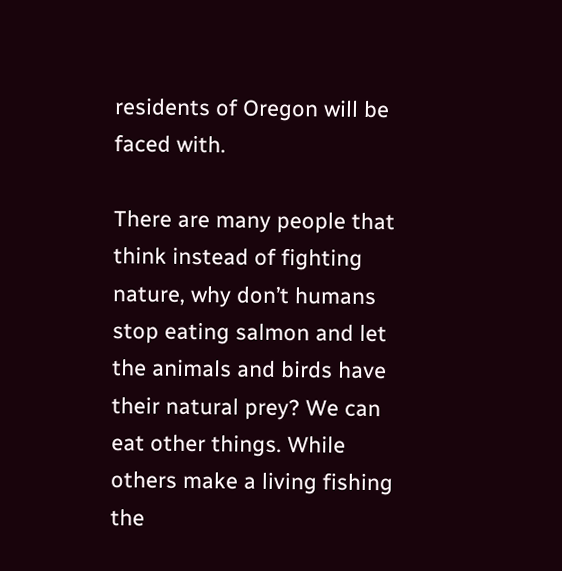residents of Oregon will be faced with.

There are many people that think instead of fighting nature, why don’t humans stop eating salmon and let the animals and birds have their natural prey? We can eat other things. While others make a living fishing the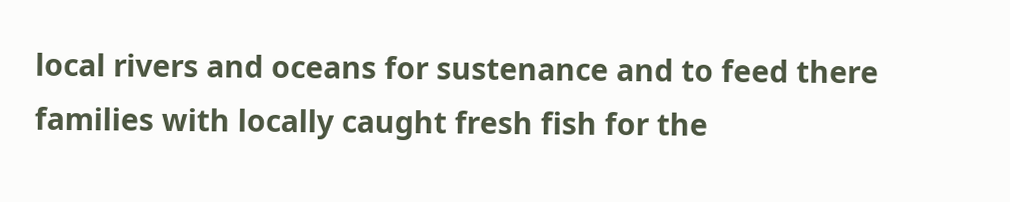local rivers and oceans for sustenance and to feed there families with locally caught fresh fish for the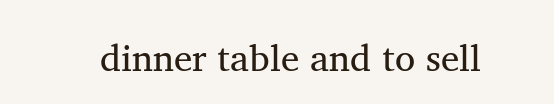dinner table and to sell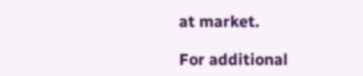at market.

For additional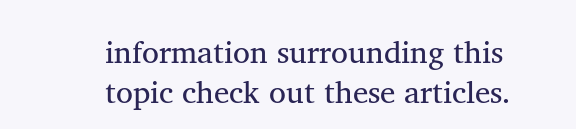information surrounding this topic check out these articles.